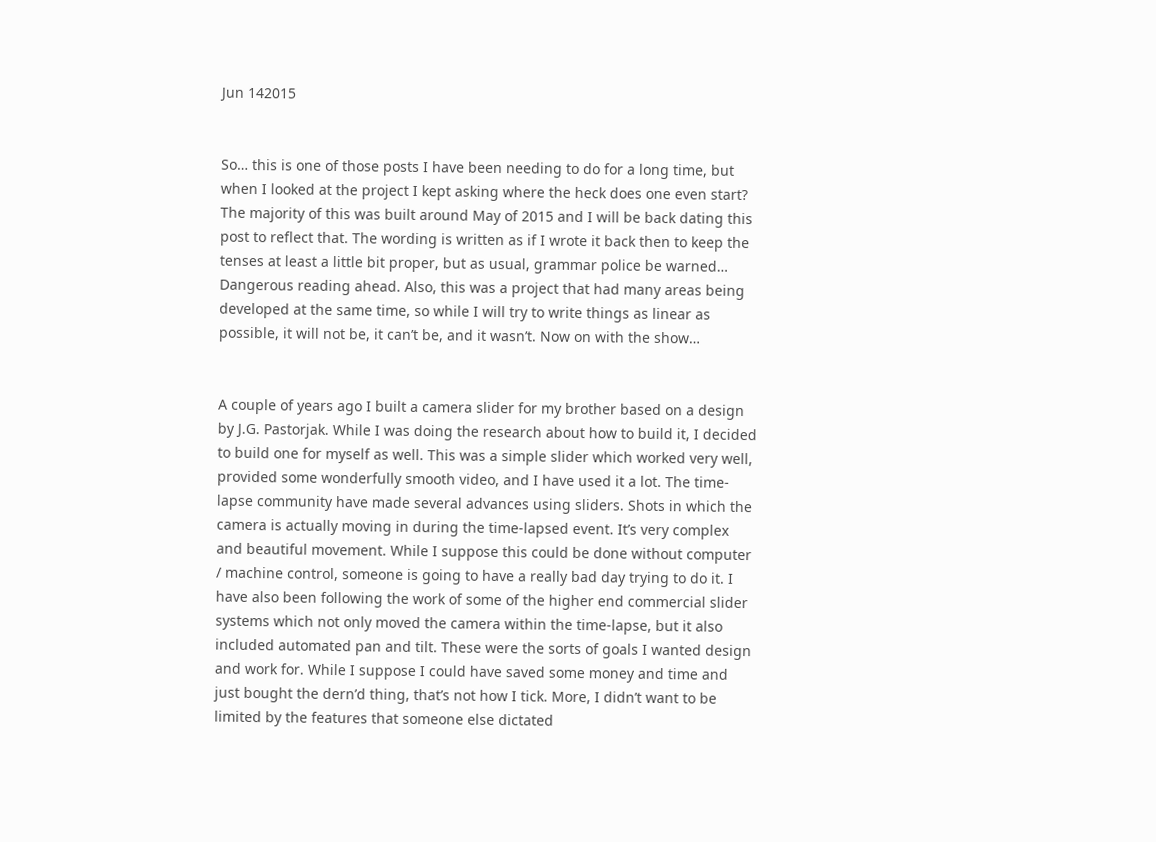Jun 142015


So… this is one of those posts I have been needing to do for a long time, but when I looked at the project I kept asking where the heck does one even start? The majority of this was built around May of 2015 and I will be back dating this post to reflect that. The wording is written as if I wrote it back then to keep the tenses at least a little bit proper, but as usual, grammar police be warned… Dangerous reading ahead. Also, this was a project that had many areas being developed at the same time, so while I will try to write things as linear as possible, it will not be, it can’t be, and it wasn’t. Now on with the show…


A couple of years ago I built a camera slider for my brother based on a design by J.G. Pastorjak. While I was doing the research about how to build it, I decided to build one for myself as well. This was a simple slider which worked very well, provided some wonderfully smooth video, and I have used it a lot. The time-lapse community have made several advances using sliders. Shots in which the camera is actually moving in during the time-lapsed event. It’s very complex and beautiful movement. While I suppose this could be done without computer / machine control, someone is going to have a really bad day trying to do it. I have also been following the work of some of the higher end commercial slider systems which not only moved the camera within the time-lapse, but it also included automated pan and tilt. These were the sorts of goals I wanted design and work for. While I suppose I could have saved some money and time and just bought the dern’d thing, that’s not how I tick. More, I didn’t want to be limited by the features that someone else dictated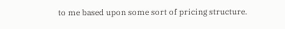to me based upon some sort of pricing structure.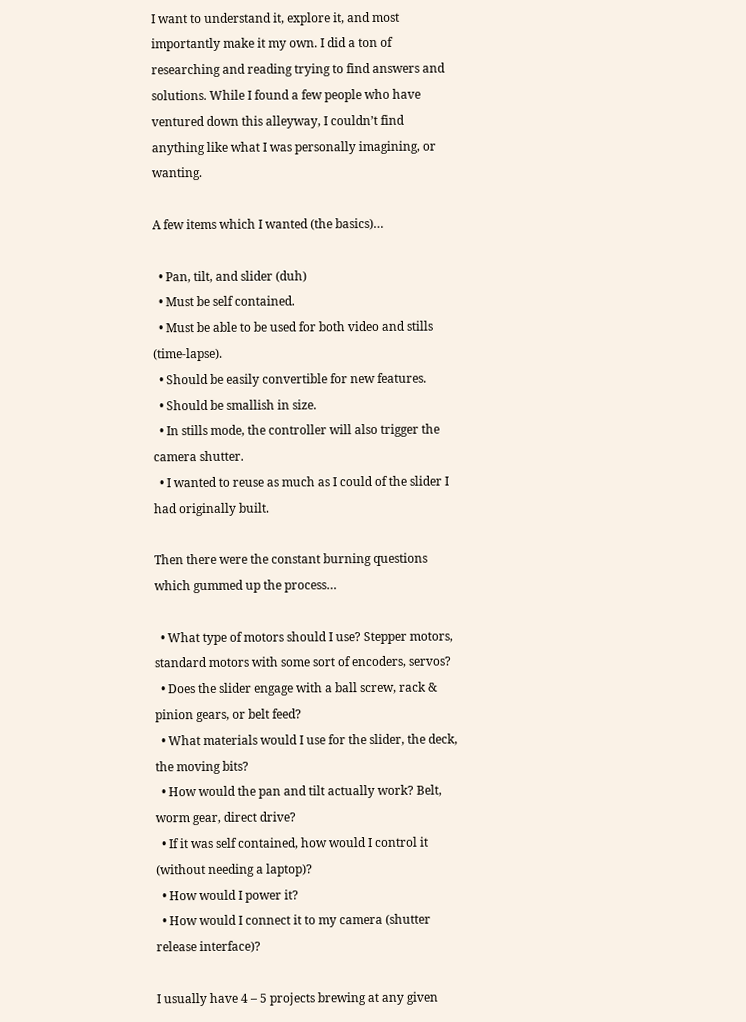I want to understand it, explore it, and most importantly make it my own. I did a ton of researching and reading trying to find answers and solutions. While I found a few people who have ventured down this alleyway, I couldn’t find anything like what I was personally imagining, or wanting.

A few items which I wanted (the basics)…

  • Pan, tilt, and slider (duh)
  • Must be self contained.
  • Must be able to be used for both video and stills (time-lapse).
  • Should be easily convertible for new features.
  • Should be smallish in size.
  • In stills mode, the controller will also trigger the camera shutter.
  • I wanted to reuse as much as I could of the slider I had originally built.

Then there were the constant burning questions which gummed up the process…

  • What type of motors should I use? Stepper motors, standard motors with some sort of encoders, servos?
  • Does the slider engage with a ball screw, rack & pinion gears, or belt feed?
  • What materials would I use for the slider, the deck, the moving bits?
  • How would the pan and tilt actually work? Belt, worm gear, direct drive?
  • If it was self contained, how would I control it (without needing a laptop)?
  • How would I power it?
  • How would I connect it to my camera (shutter release interface)?

I usually have 4 – 5 projects brewing at any given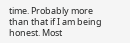time. Probably more than that if I am being honest. Most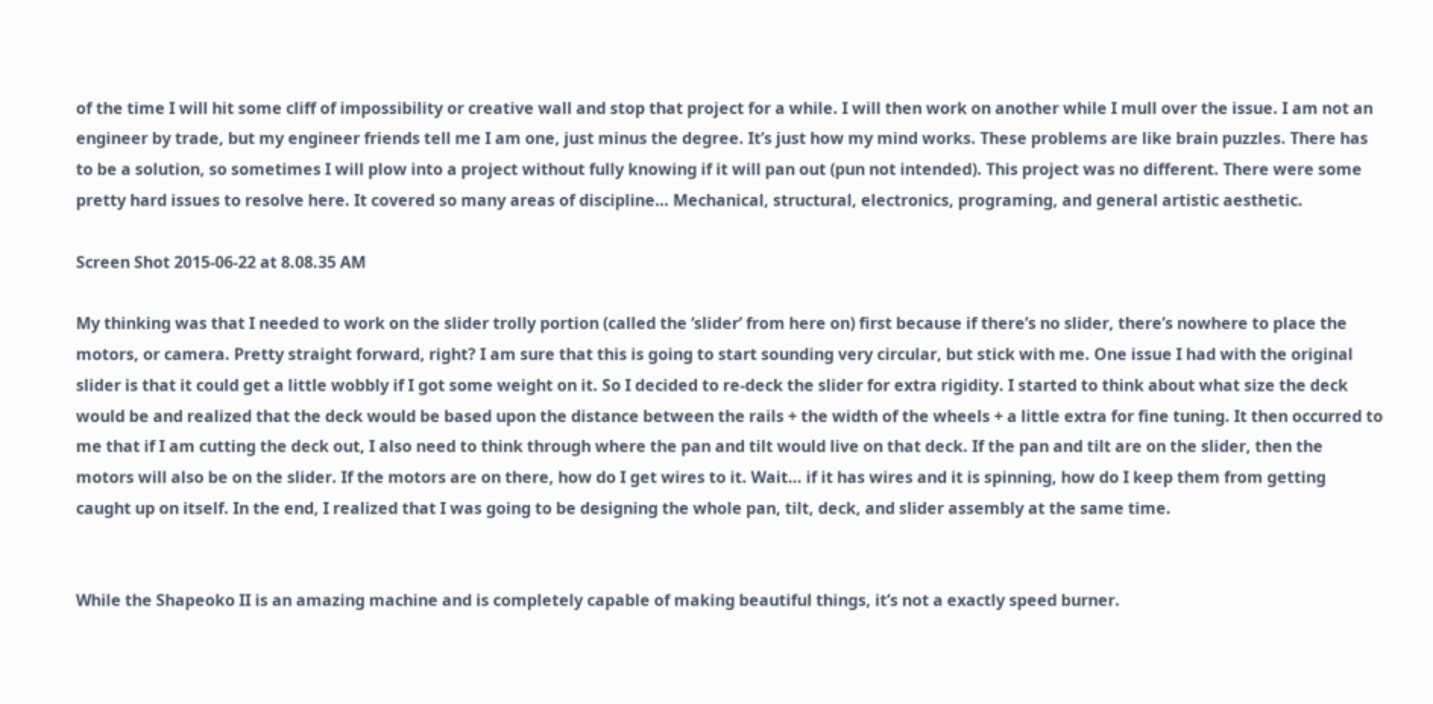of the time I will hit some cliff of impossibility or creative wall and stop that project for a while. I will then work on another while I mull over the issue. I am not an engineer by trade, but my engineer friends tell me I am one, just minus the degree. It’s just how my mind works. These problems are like brain puzzles. There has to be a solution, so sometimes I will plow into a project without fully knowing if it will pan out (pun not intended). This project was no different. There were some pretty hard issues to resolve here. It covered so many areas of discipline… Mechanical, structural, electronics, programing, and general artistic aesthetic.

Screen Shot 2015-06-22 at 8.08.35 AM

My thinking was that I needed to work on the slider trolly portion (called the ‘slider’ from here on) first because if there’s no slider, there’s nowhere to place the motors, or camera. Pretty straight forward, right? I am sure that this is going to start sounding very circular, but stick with me. One issue I had with the original slider is that it could get a little wobbly if I got some weight on it. So I decided to re-deck the slider for extra rigidity. I started to think about what size the deck would be and realized that the deck would be based upon the distance between the rails + the width of the wheels + a little extra for fine tuning. It then occurred to me that if I am cutting the deck out, I also need to think through where the pan and tilt would live on that deck. If the pan and tilt are on the slider, then the motors will also be on the slider. If the motors are on there, how do I get wires to it. Wait… if it has wires and it is spinning, how do I keep them from getting caught up on itself. In the end, I realized that I was going to be designing the whole pan, tilt, deck, and slider assembly at the same time.


While the Shapeoko II is an amazing machine and is completely capable of making beautiful things, it’s not a exactly speed burner.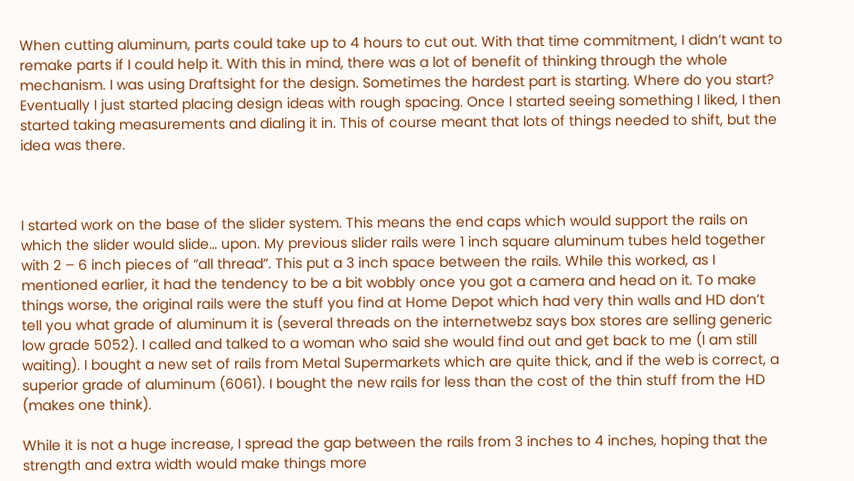When cutting aluminum, parts could take up to 4 hours to cut out. With that time commitment, I didn’t want to remake parts if I could help it. With this in mind, there was a lot of benefit of thinking through the whole mechanism. I was using Draftsight for the design. Sometimes the hardest part is starting. Where do you start? Eventually I just started placing design ideas with rough spacing. Once I started seeing something I liked, I then started taking measurements and dialing it in. This of course meant that lots of things needed to shift, but the idea was there.



I started work on the base of the slider system. This means the end caps which would support the rails on which the slider would slide… upon. My previous slider rails were 1 inch square aluminum tubes held together with 2 – 6 inch pieces of “all thread”. This put a 3 inch space between the rails. While this worked, as I mentioned earlier, it had the tendency to be a bit wobbly once you got a camera and head on it. To make things worse, the original rails were the stuff you find at Home Depot which had very thin walls and HD don’t tell you what grade of aluminum it is (several threads on the internetwebz says box stores are selling generic low grade 5052). I called and talked to a woman who said she would find out and get back to me (I am still waiting). I bought a new set of rails from Metal Supermarkets which are quite thick, and if the web is correct, a superior grade of aluminum (6061). I bought the new rails for less than the cost of the thin stuff from the HD (makes one think).

While it is not a huge increase, I spread the gap between the rails from 3 inches to 4 inches, hoping that the strength and extra width would make things more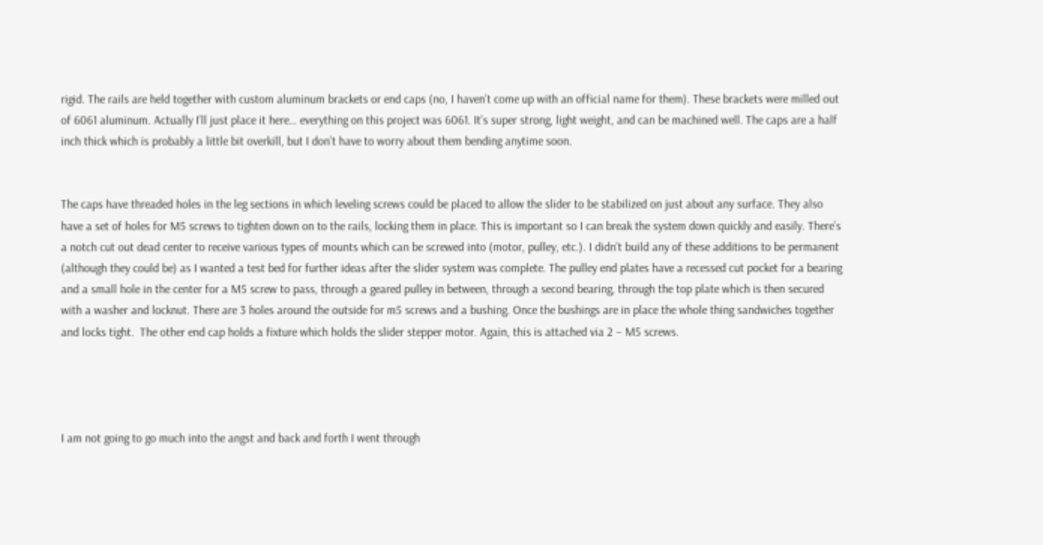rigid. The rails are held together with custom aluminum brackets or end caps (no, I haven’t come up with an official name for them). These brackets were milled out of 6061 aluminum. Actually I’ll just place it here… everything on this project was 6061. It’s super strong, light weight, and can be machined well. The caps are a half inch thick which is probably a little bit overkill, but I don’t have to worry about them bending anytime soon.


The caps have threaded holes in the leg sections in which leveling screws could be placed to allow the slider to be stabilized on just about any surface. They also have a set of holes for M5 screws to tighten down on to the rails, locking them in place. This is important so I can break the system down quickly and easily. There’s a notch cut out dead center to receive various types of mounts which can be screwed into (motor, pulley, etc.). I didn’t build any of these additions to be permanent (although they could be) as I wanted a test bed for further ideas after the slider system was complete. The pulley end plates have a recessed cut pocket for a bearing and a small hole in the center for a M5 screw to pass, through a geared pulley in between, through a second bearing, through the top plate which is then secured with a washer and locknut. There are 3 holes around the outside for m5 screws and a bushing. Once the bushings are in place the whole thing sandwiches together and locks tight.  The other end cap holds a fixture which holds the slider stepper motor. Again, this is attached via 2 – M5 screws.




I am not going to go much into the angst and back and forth I went through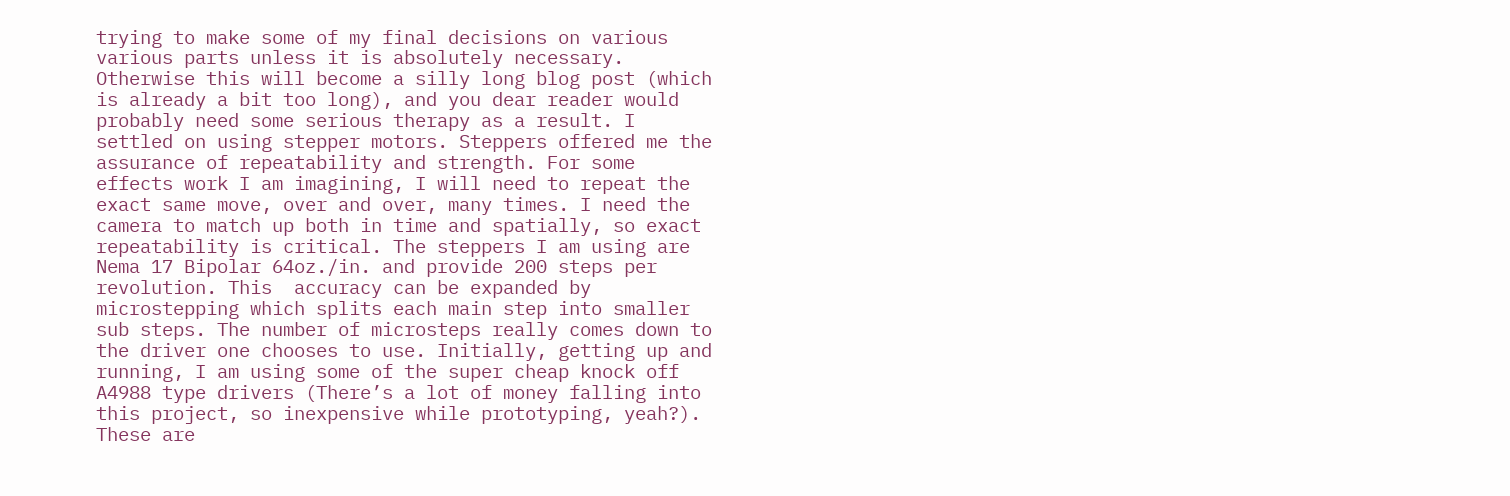trying to make some of my final decisions on various various parts unless it is absolutely necessary. Otherwise this will become a silly long blog post (which is already a bit too long), and you dear reader would probably need some serious therapy as a result. I settled on using stepper motors. Steppers offered me the assurance of repeatability and strength. For some effects work I am imagining, I will need to repeat the exact same move, over and over, many times. I need the camera to match up both in time and spatially, so exact repeatability is critical. The steppers I am using are Nema 17 Bipolar 64oz./in. and provide 200 steps per revolution. This  accuracy can be expanded by microstepping which splits each main step into smaller sub steps. The number of microsteps really comes down to the driver one chooses to use. Initially, getting up and running, I am using some of the super cheap knock off A4988 type drivers (There’s a lot of money falling into this project, so inexpensive while prototyping, yeah?). These are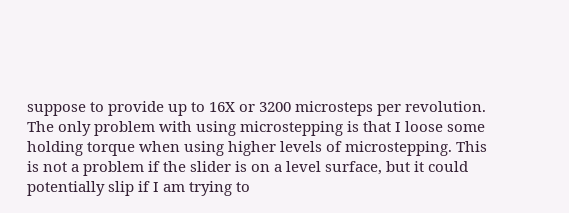suppose to provide up to 16X or 3200 microsteps per revolution. The only problem with using microstepping is that I loose some holding torque when using higher levels of microstepping. This is not a problem if the slider is on a level surface, but it could potentially slip if I am trying to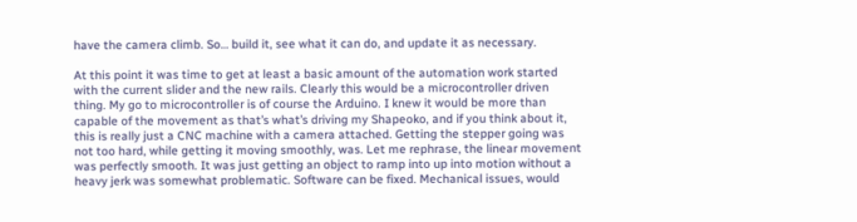have the camera climb. So… build it, see what it can do, and update it as necessary.

At this point it was time to get at least a basic amount of the automation work started with the current slider and the new rails. Clearly this would be a microcontroller driven thing. My go to microcontroller is of course the Arduino. I knew it would be more than capable of the movement as that’s what’s driving my Shapeoko, and if you think about it, this is really just a CNC machine with a camera attached. Getting the stepper going was not too hard, while getting it moving smoothly, was. Let me rephrase, the linear movement was perfectly smooth. It was just getting an object to ramp into up into motion without a heavy jerk was somewhat problematic. Software can be fixed. Mechanical issues, would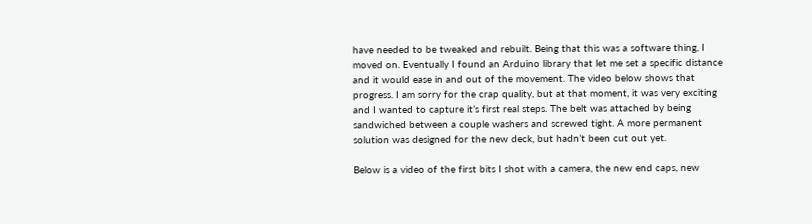have needed to be tweaked and rebuilt. Being that this was a software thing, I moved on. Eventually I found an Arduino library that let me set a specific distance and it would ease in and out of the movement. The video below shows that progress. I am sorry for the crap quality, but at that moment, it was very exciting and I wanted to capture it’s first real steps. The belt was attached by being sandwiched between a couple washers and screwed tight. A more permanent solution was designed for the new deck, but hadn’t been cut out yet.

Below is a video of the first bits I shot with a camera, the new end caps, new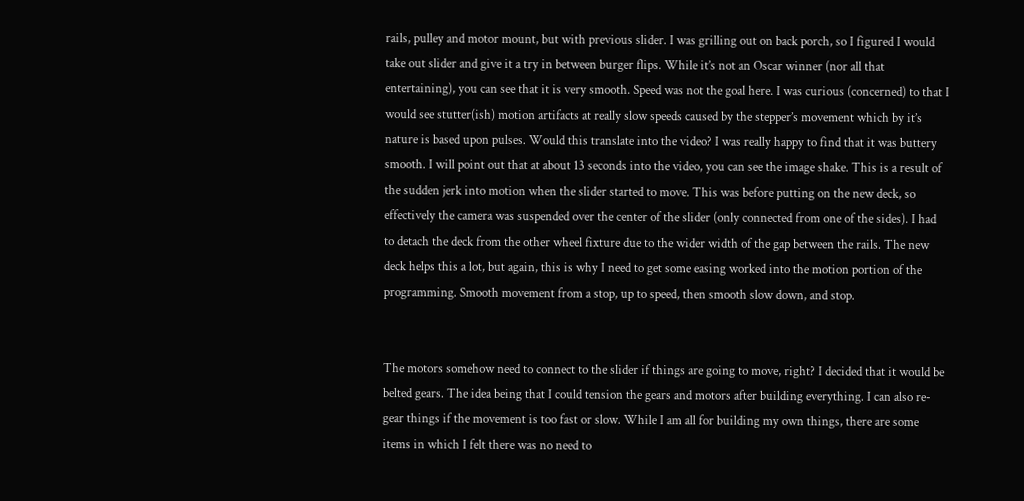rails, pulley and motor mount, but with previous slider. I was grilling out on back porch, so I figured I would take out slider and give it a try in between burger flips. While it’s not an Oscar winner (nor all that entertaining), you can see that it is very smooth. Speed was not the goal here. I was curious (concerned) to that I would see stutter(ish) motion artifacts at really slow speeds caused by the stepper’s movement which by it’s nature is based upon pulses. Would this translate into the video? I was really happy to find that it was buttery smooth. I will point out that at about 13 seconds into the video, you can see the image shake. This is a result of the sudden jerk into motion when the slider started to move. This was before putting on the new deck, so effectively the camera was suspended over the center of the slider (only connected from one of the sides). I had to detach the deck from the other wheel fixture due to the wider width of the gap between the rails. The new deck helps this a lot, but again, this is why I need to get some easing worked into the motion portion of the programming. Smooth movement from a stop, up to speed, then smooth slow down, and stop.


The motors somehow need to connect to the slider if things are going to move, right? I decided that it would be belted gears. The idea being that I could tension the gears and motors after building everything. I can also re-gear things if the movement is too fast or slow. While I am all for building my own things, there are some items in which I felt there was no need to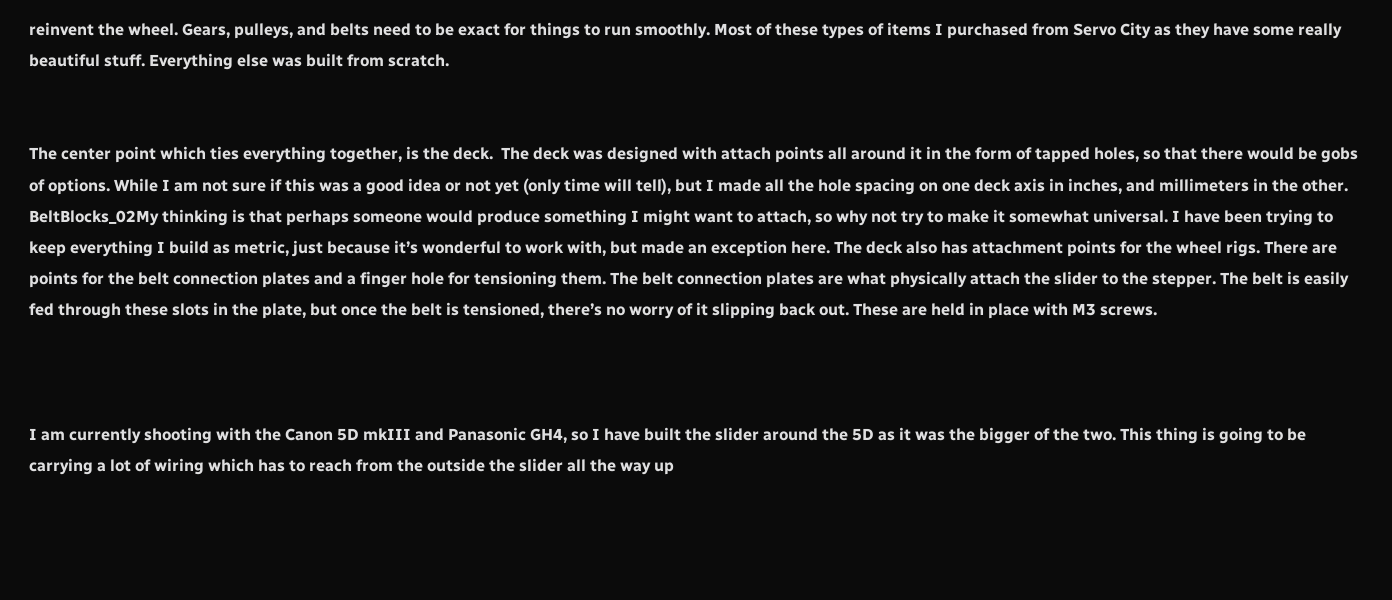reinvent the wheel. Gears, pulleys, and belts need to be exact for things to run smoothly. Most of these types of items I purchased from Servo City as they have some really beautiful stuff. Everything else was built from scratch.


The center point which ties everything together, is the deck.  The deck was designed with attach points all around it in the form of tapped holes, so that there would be gobs of options. While I am not sure if this was a good idea or not yet (only time will tell), but I made all the hole spacing on one deck axis in inches, and millimeters in the other. BeltBlocks_02My thinking is that perhaps someone would produce something I might want to attach, so why not try to make it somewhat universal. I have been trying to keep everything I build as metric, just because it’s wonderful to work with, but made an exception here. The deck also has attachment points for the wheel rigs. There are points for the belt connection plates and a finger hole for tensioning them. The belt connection plates are what physically attach the slider to the stepper. The belt is easily fed through these slots in the plate, but once the belt is tensioned, there’s no worry of it slipping back out. These are held in place with M3 screws.



I am currently shooting with the Canon 5D mkIII and Panasonic GH4, so I have built the slider around the 5D as it was the bigger of the two. This thing is going to be carrying a lot of wiring which has to reach from the outside the slider all the way up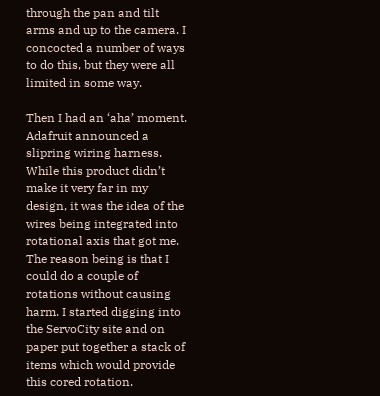through the pan and tilt arms and up to the camera. I concocted a number of ways to do this, but they were all limited in some way.

Then I had an ‘aha’ moment. Adafruit announced a slipring wiring harness. While this product didn’t make it very far in my design, it was the idea of the wires being integrated into rotational axis that got me. The reason being is that I could do a couple of rotations without causing harm. I started digging into the ServoCity site and on paper put together a stack of items which would provide this cored rotation.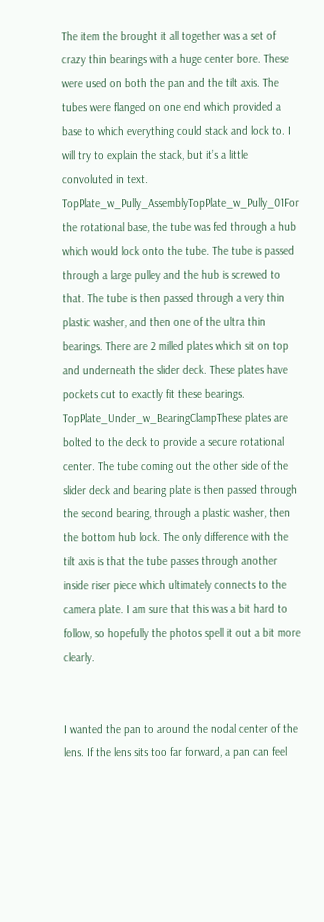The item the brought it all together was a set of crazy thin bearings with a huge center bore. These were used on both the pan and the tilt axis. The tubes were flanged on one end which provided a base to which everything could stack and lock to. I will try to explain the stack, but it’s a little convoluted in text. TopPlate_w_Pully_AssemblyTopPlate_w_Pully_01For the rotational base, the tube was fed through a hub which would lock onto the tube. The tube is passed through a large pulley and the hub is screwed to that. The tube is then passed through a very thin plastic washer, and then one of the ultra thin bearings. There are 2 milled plates which sit on top and underneath the slider deck. These plates have pockets cut to exactly fit these bearings. TopPlate_Under_w_BearingClampThese plates are bolted to the deck to provide a secure rotational center. The tube coming out the other side of the slider deck and bearing plate is then passed through the second bearing, through a plastic washer, then the bottom hub lock. The only difference with the tilt axis is that the tube passes through another inside riser piece which ultimately connects to the camera plate. I am sure that this was a bit hard to follow, so hopefully the photos spell it out a bit more clearly.


I wanted the pan to around the nodal center of the lens. If the lens sits too far forward, a pan can feel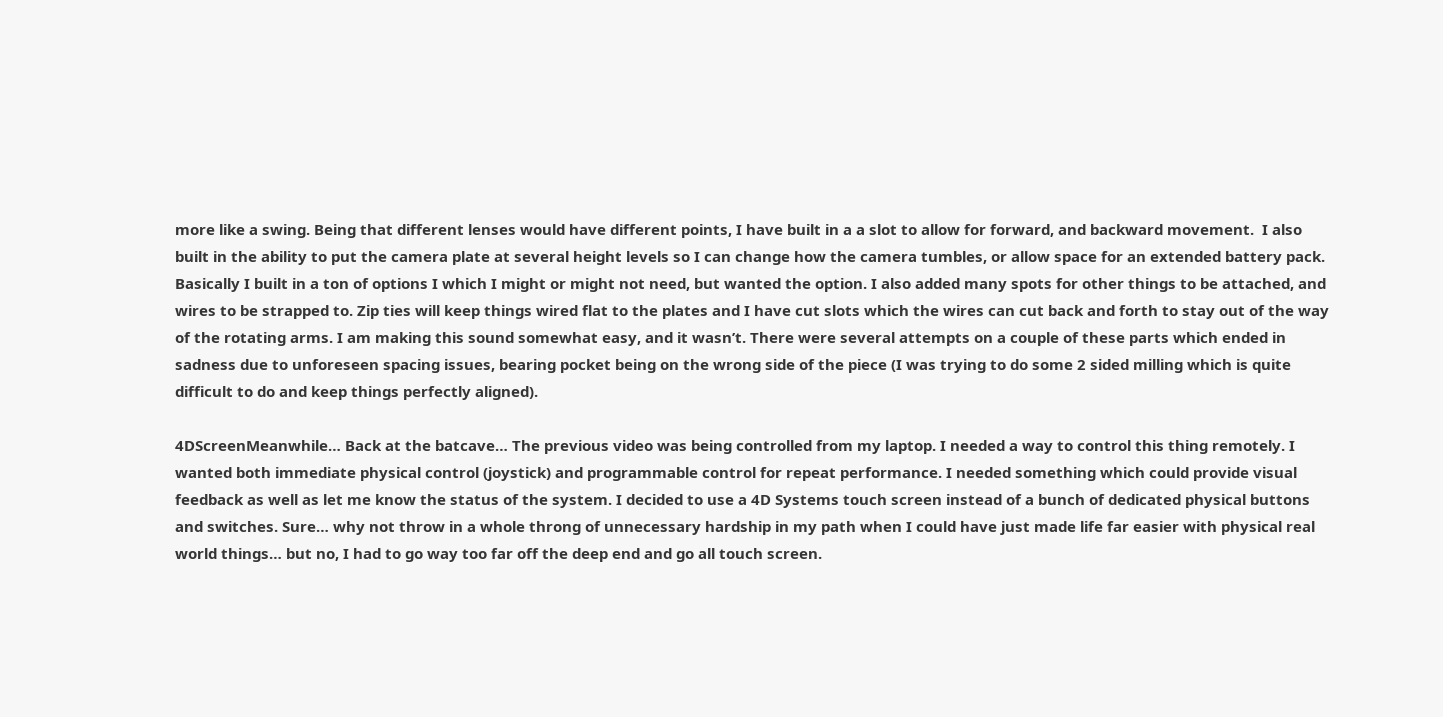more like a swing. Being that different lenses would have different points, I have built in a a slot to allow for forward, and backward movement.  I also built in the ability to put the camera plate at several height levels so I can change how the camera tumbles, or allow space for an extended battery pack. Basically I built in a ton of options I which I might or might not need, but wanted the option. I also added many spots for other things to be attached, and wires to be strapped to. Zip ties will keep things wired flat to the plates and I have cut slots which the wires can cut back and forth to stay out of the way of the rotating arms. I am making this sound somewhat easy, and it wasn’t. There were several attempts on a couple of these parts which ended in sadness due to unforeseen spacing issues, bearing pocket being on the wrong side of the piece (I was trying to do some 2 sided milling which is quite difficult to do and keep things perfectly aligned).

4DScreenMeanwhile… Back at the batcave… The previous video was being controlled from my laptop. I needed a way to control this thing remotely. I wanted both immediate physical control (joystick) and programmable control for repeat performance. I needed something which could provide visual feedback as well as let me know the status of the system. I decided to use a 4D Systems touch screen instead of a bunch of dedicated physical buttons and switches. Sure… why not throw in a whole throng of unnecessary hardship in my path when I could have just made life far easier with physical real world things… but no, I had to go way too far off the deep end and go all touch screen.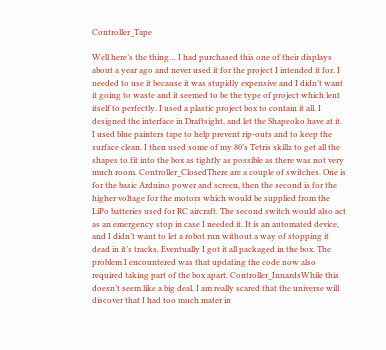Controller_Tape

Well here’s the thing… I had purchased this one of their displays about a year ago and never used it for the project I intended it for. I needed to use it because it was stupidly expensive and I didn’t want it going to waste and it seemed to be the type of project which lent itself to perfectly. I used a plastic project box to contain it all. I designed the interface in Draftsight, and let the Shapeoko have at it. I used blue painters tape to help prevent rip-outs and to keep the surface clean. I then used some of my 80’s Tetris skillz to get all the shapes to fit into the box as tightly as possible as there was not very much room. Controller_ClosedThere are a couple of switches. One is for the basic Arduino power and screen, then the second is for the higher voltage for the motors which would be supplied from the LiPo batteries used for RC aircraft. The second switch would also act as an emergency stop in case I needed it. It is an automated device, and I didn’t want to let a robot run without a way of stopping it dead in it’s tracks. Eventually I got it all packaged in the box. The problem I encountered was that updating the code now also required taking part of the box apart. Controller_InnardsWhile this doesn’t seem like a big deal, I am really scared that the universe will discover that I had too much mater in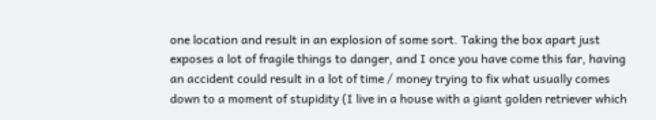one location and result in an explosion of some sort. Taking the box apart just exposes a lot of fragile things to danger, and I once you have come this far, having an accident could result in a lot of time / money trying to fix what usually comes down to a moment of stupidity (I live in a house with a giant golden retriever which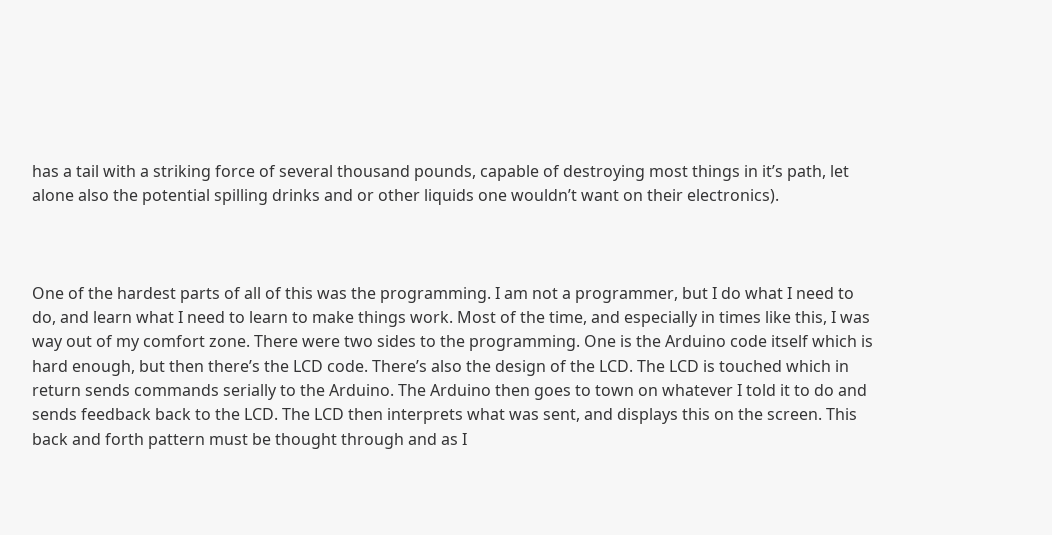has a tail with a striking force of several thousand pounds, capable of destroying most things in it’s path, let alone also the potential spilling drinks and or other liquids one wouldn’t want on their electronics).



One of the hardest parts of all of this was the programming. I am not a programmer, but I do what I need to do, and learn what I need to learn to make things work. Most of the time, and especially in times like this, I was way out of my comfort zone. There were two sides to the programming. One is the Arduino code itself which is hard enough, but then there’s the LCD code. There’s also the design of the LCD. The LCD is touched which in return sends commands serially to the Arduino. The Arduino then goes to town on whatever I told it to do and sends feedback back to the LCD. The LCD then interprets what was sent, and displays this on the screen. This back and forth pattern must be thought through and as I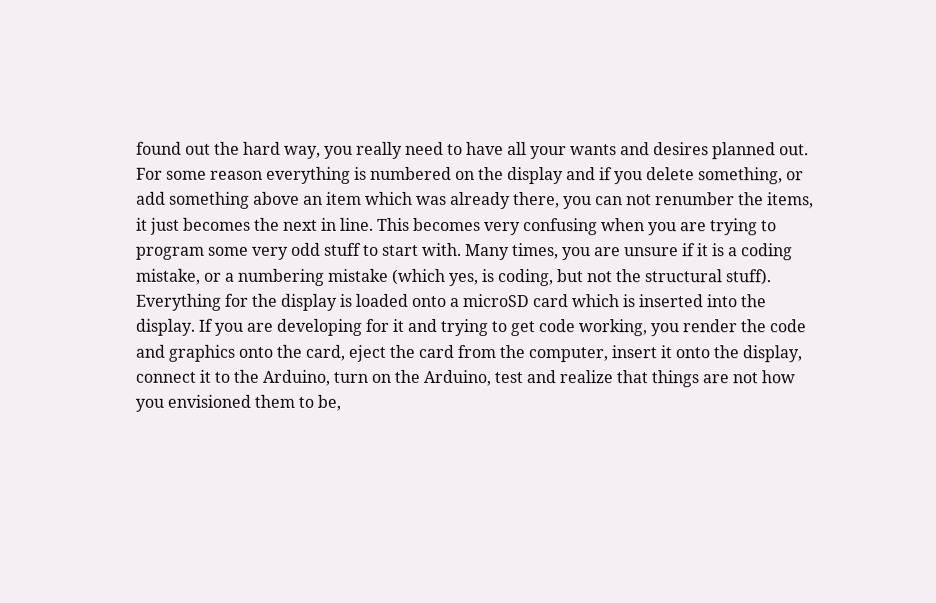found out the hard way, you really need to have all your wants and desires planned out. For some reason everything is numbered on the display and if you delete something, or add something above an item which was already there, you can not renumber the items, it just becomes the next in line. This becomes very confusing when you are trying to program some very odd stuff to start with. Many times, you are unsure if it is a coding mistake, or a numbering mistake (which yes, is coding, but not the structural stuff). Everything for the display is loaded onto a microSD card which is inserted into the display. If you are developing for it and trying to get code working, you render the code and graphics onto the card, eject the card from the computer, insert it onto the display, connect it to the Arduino, turn on the Arduino, test and realize that things are not how you envisioned them to be,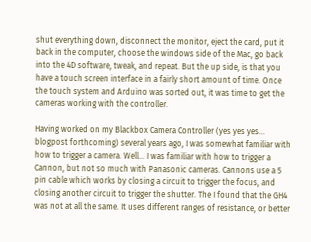shut everything down, disconnect the monitor, eject the card, put it back in the computer, choose the windows side of the Mac, go back into the 4D software, tweak, and repeat. But the up side, is that you have a touch screen interface in a fairly short amount of time. Once the touch system and Arduino was sorted out, it was time to get the cameras working with the controller.

Having worked on my Blackbox Camera Controller (yes yes yes… blogpost forthcoming) several years ago, I was somewhat familiar with how to trigger a camera. Well… I was familiar with how to trigger a Cannon, but not so much with Panasonic cameras. Cannons use a 5 pin cable which works by closing a circuit to trigger the focus, and closing another circuit to trigger the shutter. The I found that the GH4 was not at all the same. It uses different ranges of resistance, or better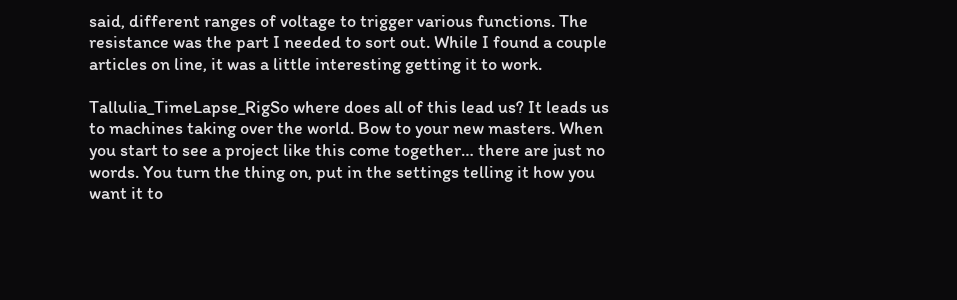said, different ranges of voltage to trigger various functions. The resistance was the part I needed to sort out. While I found a couple articles on line, it was a little interesting getting it to work.

Tallulia_TimeLapse_RigSo where does all of this lead us? It leads us to machines taking over the world. Bow to your new masters. When you start to see a project like this come together… there are just no words. You turn the thing on, put in the settings telling it how you want it to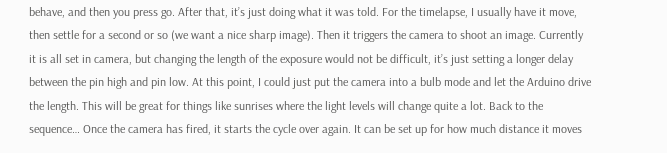behave, and then you press go. After that, it’s just doing what it was told. For the timelapse, I usually have it move, then settle for a second or so (we want a nice sharp image). Then it triggers the camera to shoot an image. Currently it is all set in camera, but changing the length of the exposure would not be difficult, it’s just setting a longer delay between the pin high and pin low. At this point, I could just put the camera into a bulb mode and let the Arduino drive the length. This will be great for things like sunrises where the light levels will change quite a lot. Back to the sequence… Once the camera has fired, it starts the cycle over again. It can be set up for how much distance it moves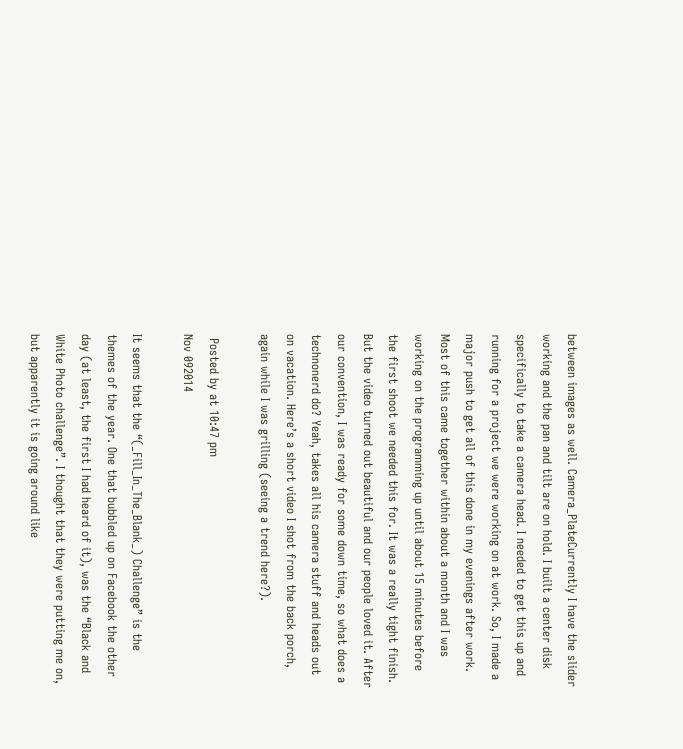between images as well. Camera_PlateCurrently I have the slider working and the pan and tilt are on hold. I built a center disk specifically to take a camera head. I needed to get this up and running for a project we were working on at work. So, I made a major push to get all of this done in my evenings after work. Most of this came together within about a month and I was working on the programming up until about 15 minutes before the first shoot we needed this for. It was a really tight finish. But the video turned out beautiful and our people loved it. After our convention, I was ready for some down time, so what does a technonerd do? Yeah, takes all his camera stuff and heads out on vacation. Here’s a short video I shot from the back porch, again while I was grilling (seeing a trend here?).

 Posted by at 10:47 pm
Nov 092014

It seems that the “(_Fill_In_The_Blank_) Challenge” is the themes of the year. One that bubbled up on Facebook the other day (at least, the first I had heard of it), was the “Black and White Photo challenge”. I thought that they were putting me on, but apparently it is going around like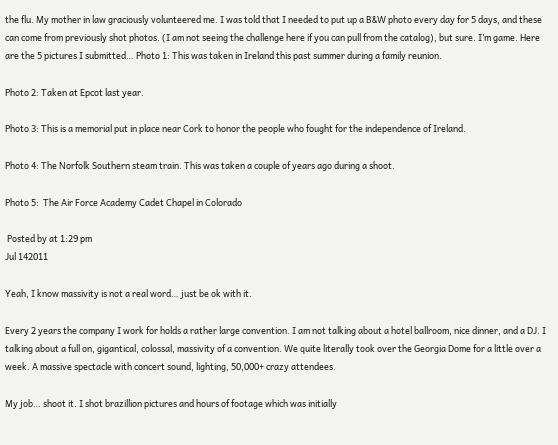the flu. My mother in law graciously volunteered me. I was told that I needed to put up a B&W photo every day for 5 days, and these can come from previously shot photos. (I am not seeing the challenge here if you can pull from the catalog), but sure. I’m game. Here are the 5 pictures I submitted… Photo 1: This was taken in Ireland this past summer during a family reunion.

Photo 2: Taken at Epcot last year.

Photo 3: This is a memorial put in place near Cork to honor the people who fought for the independence of Ireland.

Photo 4: The Norfolk Southern steam train. This was taken a couple of years ago during a shoot.

Photo 5:  The Air Force Academy Cadet Chapel in Colorado

 Posted by at 1:29 pm
Jul 142011

Yeah, I know massivity is not a real word… just be ok with it.

Every 2 years the company I work for holds a rather large convention. I am not talking about a hotel ballroom, nice dinner, and a DJ. I talking about a full on, gigantical, colossal, massivity of a convention. We quite literally took over the Georgia Dome for a little over a week. A massive spectacle with concert sound, lighting, 50,000+ crazy attendees.

My job… shoot it. I shot brazillion pictures and hours of footage which was initially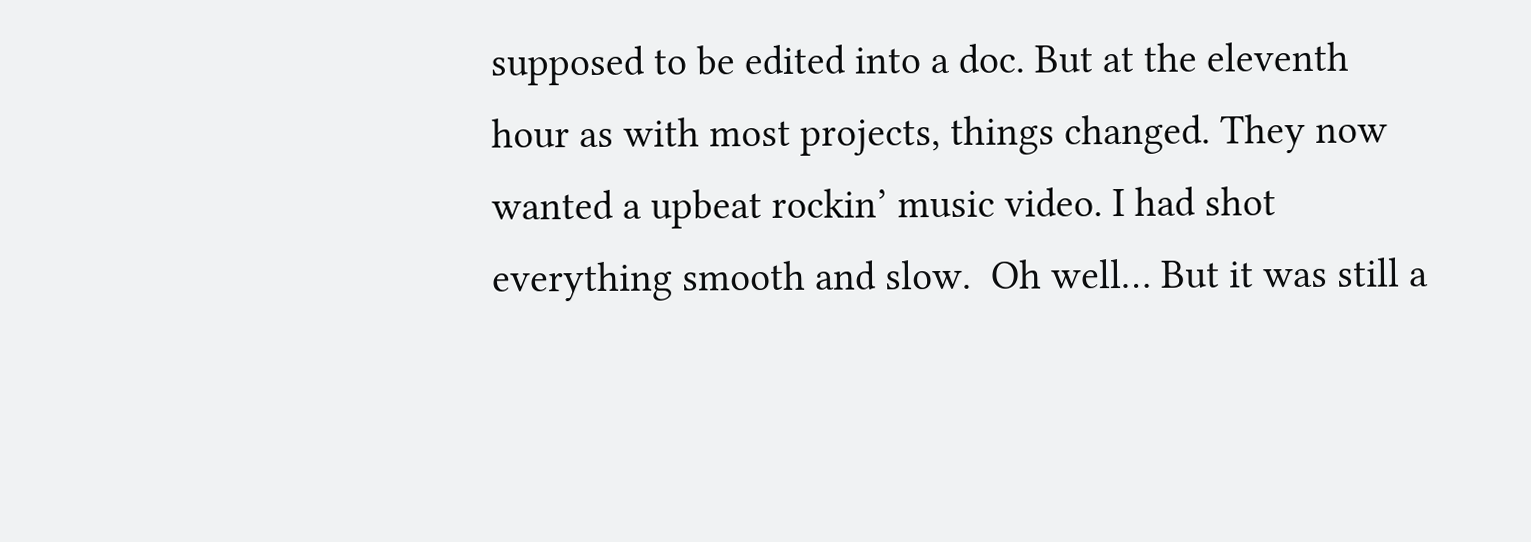supposed to be edited into a doc. But at the eleventh hour as with most projects, things changed. They now wanted a upbeat rockin’ music video. I had shot everything smooth and slow.  Oh well… But it was still a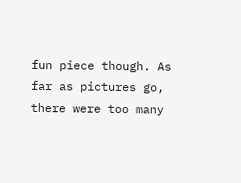fun piece though. As far as pictures go, there were too many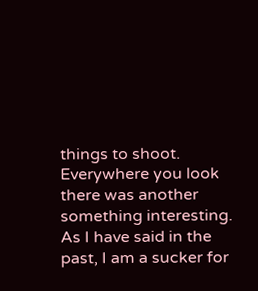things to shoot. Everywhere you look there was another something interesting. As I have said in the past, I am a sucker for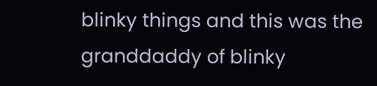blinky things and this was the granddaddy of blinky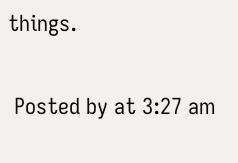things.

 Posted by at 3:27 am